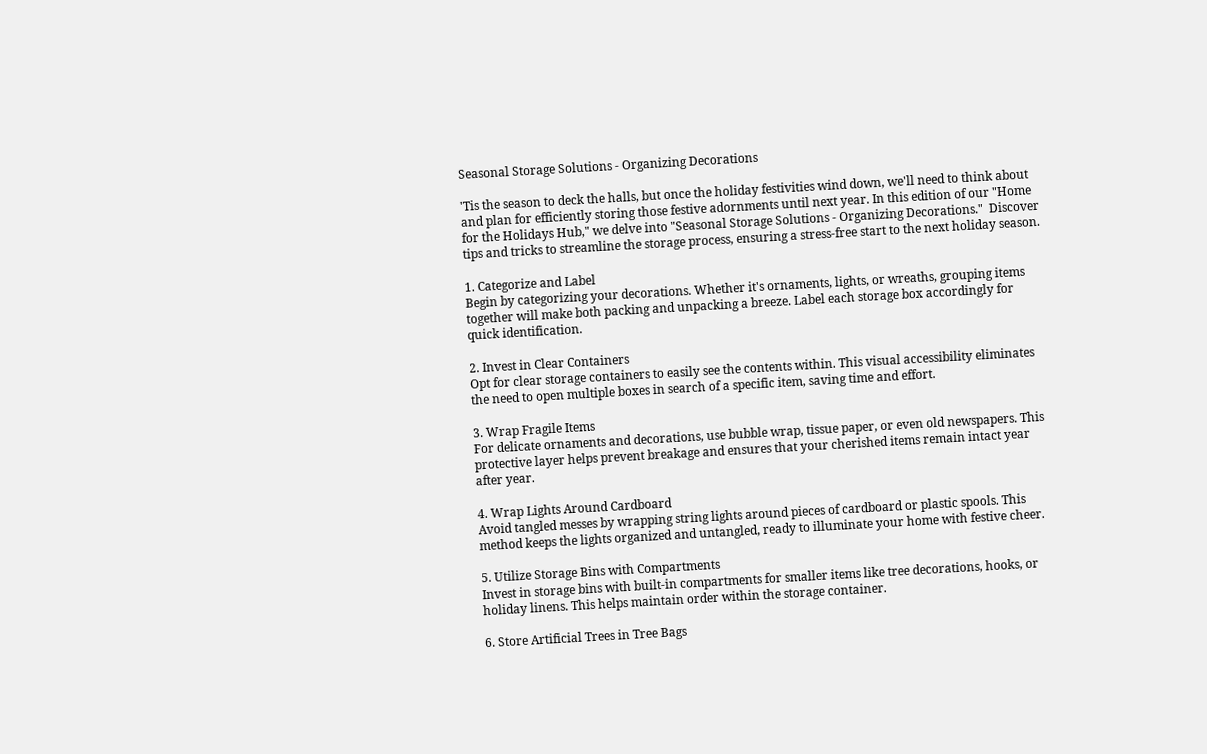Seasonal Storage Solutions - Organizing Decorations

'Tis the season to deck the halls, but once the holiday festivities wind down, we'll need to think about and plan for efficiently storing those festive adornments until next year. In this edition of our "Home for the Holidays Hub," we delve into "Seasonal Storage Solutions - Organizing Decorations."  Discover tips and tricks to streamline the storage process, ensuring a stress-free start to the next holiday season.

1. Categorize and Label
Begin by categorizing your decorations. Whether it's ornaments, lights, or wreaths, grouping items together will make both packing and unpacking a breeze. Label each storage box accordingly for quick identification.

2. Invest in Clear Containers
Opt for clear storage containers to easily see the contents within. This visual accessibility eliminates the need to open multiple boxes in search of a specific item, saving time and effort.

3. Wrap Fragile Items
For delicate ornaments and decorations, use bubble wrap, tissue paper, or even old newspapers. This protective layer helps prevent breakage and ensures that your cherished items remain intact year after year.

4. Wrap Lights Around Cardboard
Avoid tangled messes by wrapping string lights around pieces of cardboard or plastic spools. This method keeps the lights organized and untangled, ready to illuminate your home with festive cheer.

5. Utilize Storage Bins with Compartments
Invest in storage bins with built-in compartments for smaller items like tree decorations, hooks, or holiday linens. This helps maintain order within the storage container.

6. Store Artificial Trees in Tree Bags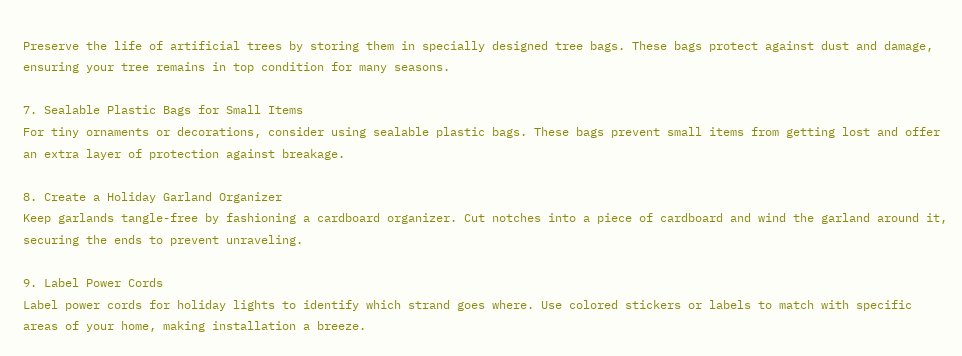Preserve the life of artificial trees by storing them in specially designed tree bags. These bags protect against dust and damage, ensuring your tree remains in top condition for many seasons.

7. Sealable Plastic Bags for Small Items
For tiny ornaments or decorations, consider using sealable plastic bags. These bags prevent small items from getting lost and offer an extra layer of protection against breakage.

8. Create a Holiday Garland Organizer
Keep garlands tangle-free by fashioning a cardboard organizer. Cut notches into a piece of cardboard and wind the garland around it, securing the ends to prevent unraveling.

9. Label Power Cords
Label power cords for holiday lights to identify which strand goes where. Use colored stickers or labels to match with specific areas of your home, making installation a breeze.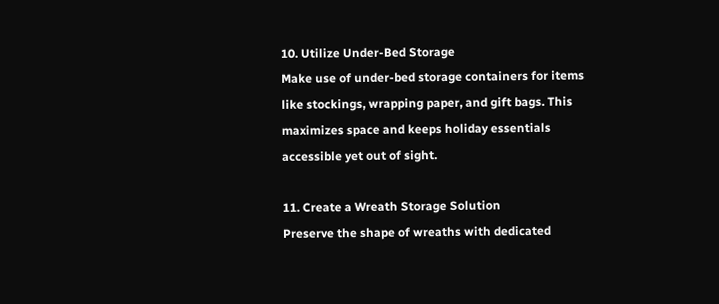10. Utilize Under-Bed Storage
Make use of under-bed storage containers for items like stockings, wrapping paper, and gift bags. This maximizes space and keeps holiday essentials accessible yet out of sight.

11. Create a Wreath Storage Solution
Preserve the shape of wreaths with dedicated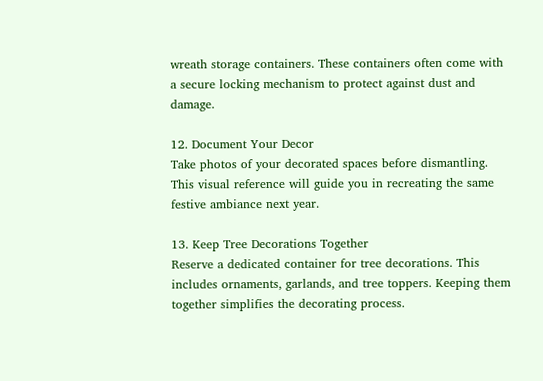wreath storage containers. These containers often come with a secure locking mechanism to protect against dust and damage.

12. Document Your Decor
Take photos of your decorated spaces before dismantling. This visual reference will guide you in recreating the same festive ambiance next year.

13. Keep Tree Decorations Together
Reserve a dedicated container for tree decorations. This includes ornaments, garlands, and tree toppers. Keeping them together simplifies the decorating process.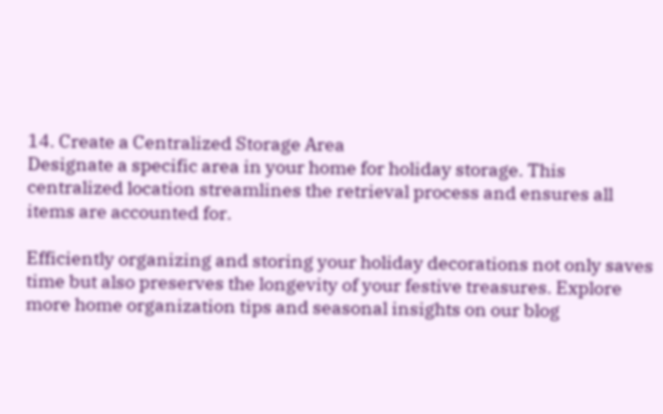14. Create a Centralized Storage Area
Designate a specific area in your home for holiday storage. This centralized location streamlines the retrieval process and ensures all items are accounted for.

Efficiently organizing and storing your holiday decorations not only saves time but also preserves the longevity of your festive treasures. Explore more home organization tips and seasonal insights on our blog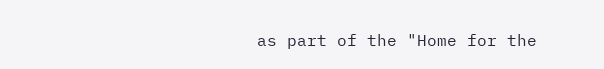as part of the "Home for the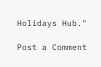Holidays Hub."

Post a Comment